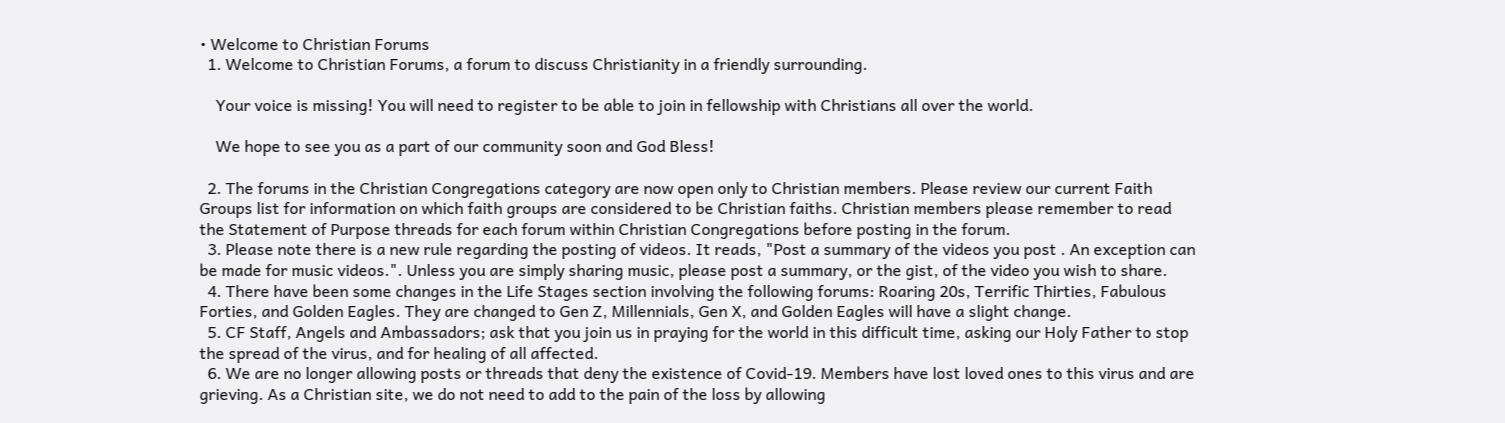• Welcome to Christian Forums
  1. Welcome to Christian Forums, a forum to discuss Christianity in a friendly surrounding.

    Your voice is missing! You will need to register to be able to join in fellowship with Christians all over the world.

    We hope to see you as a part of our community soon and God Bless!

  2. The forums in the Christian Congregations category are now open only to Christian members. Please review our current Faith Groups list for information on which faith groups are considered to be Christian faiths. Christian members please remember to read the Statement of Purpose threads for each forum within Christian Congregations before posting in the forum.
  3. Please note there is a new rule regarding the posting of videos. It reads, "Post a summary of the videos you post . An exception can be made for music videos.". Unless you are simply sharing music, please post a summary, or the gist, of the video you wish to share.
  4. There have been some changes in the Life Stages section involving the following forums: Roaring 20s, Terrific Thirties, Fabulous Forties, and Golden Eagles. They are changed to Gen Z, Millennials, Gen X, and Golden Eagles will have a slight change.
  5. CF Staff, Angels and Ambassadors; ask that you join us in praying for the world in this difficult time, asking our Holy Father to stop the spread of the virus, and for healing of all affected.
  6. We are no longer allowing posts or threads that deny the existence of Covid-19. Members have lost loved ones to this virus and are grieving. As a Christian site, we do not need to add to the pain of the loss by allowing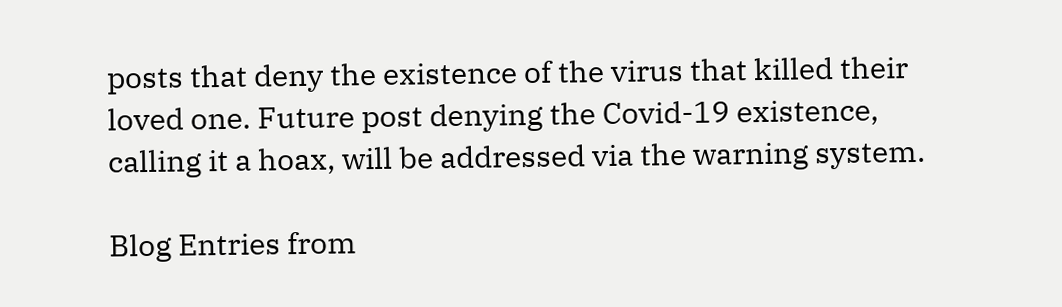posts that deny the existence of the virus that killed their loved one. Future post denying the Covid-19 existence, calling it a hoax, will be addressed via the warning system.

Blog Entries from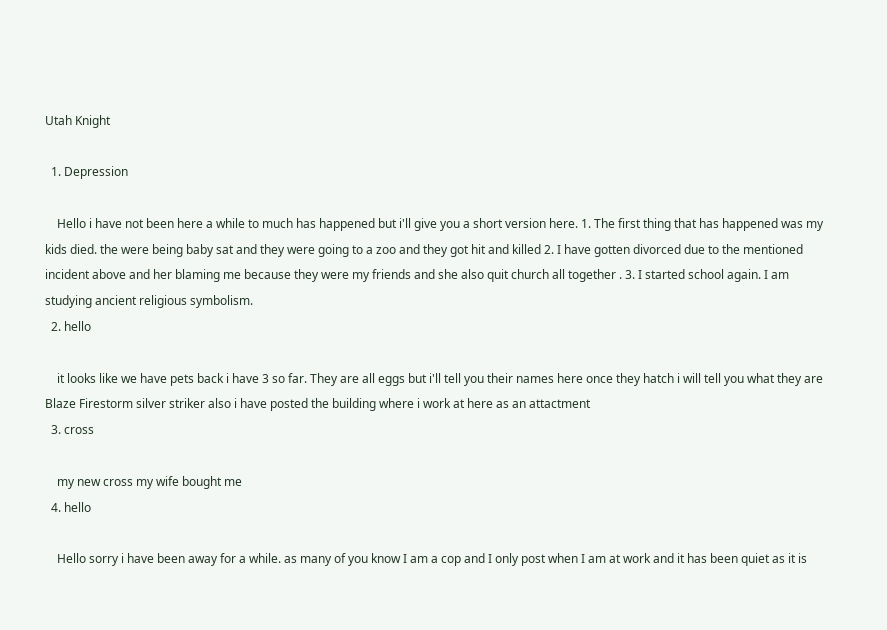Utah Knight

  1. Depression

    Hello i have not been here a while to much has happened but i'll give you a short version here. 1. The first thing that has happened was my kids died. the were being baby sat and they were going to a zoo and they got hit and killed 2. I have gotten divorced due to the mentioned incident above and her blaming me because they were my friends and she also quit church all together . 3. I started school again. I am studying ancient religious symbolism.
  2. hello

    it looks like we have pets back i have 3 so far. They are all eggs but i'll tell you their names here once they hatch i will tell you what they are Blaze Firestorm silver striker also i have posted the building where i work at here as an attactment
  3. cross

    my new cross my wife bought me
  4. hello

    Hello sorry i have been away for a while. as many of you know I am a cop and I only post when I am at work and it has been quiet as it is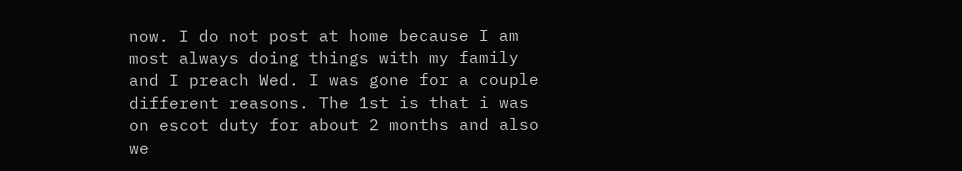now. I do not post at home because I am most always doing things with my family and I preach Wed. I was gone for a couple different reasons. The 1st is that i was on escot duty for about 2 months and also we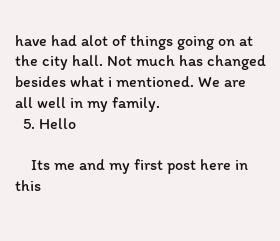have had alot of things going on at the city hall. Not much has changed besides what i mentioned. We are all well in my family.
  5. Hello

    Its me and my first post here in this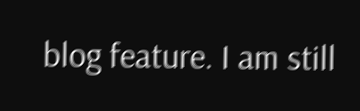blog feature. I am still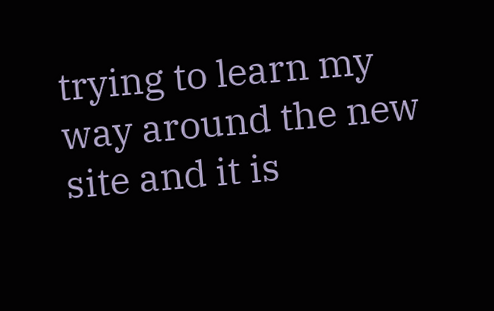trying to learn my way around the new site and it is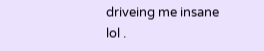driveing me insane lol .